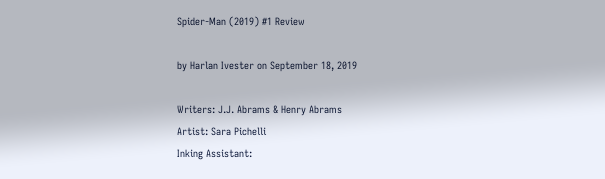Spider-Man (2019) #1 Review

by Harlan Ivester on September 18, 2019

Writers: J.J. Abrams & Henry Abrams
Artist: Sara Pichelli
Inking Assistant: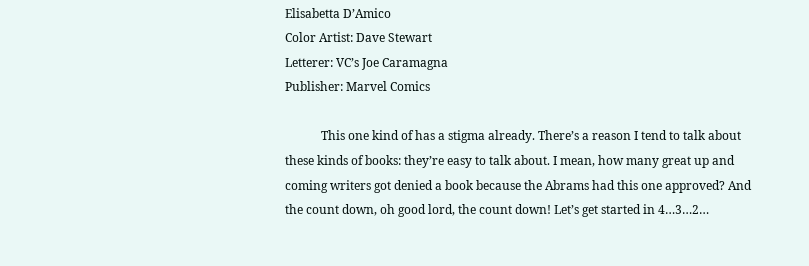Elisabetta D’Amico
Color Artist: Dave Stewart
Letterer: VC’s Joe Caramagna
Publisher: Marvel Comics

            This one kind of has a stigma already. There’s a reason I tend to talk about these kinds of books: they’re easy to talk about. I mean, how many great up and coming writers got denied a book because the Abrams had this one approved? And the count down, oh good lord, the count down! Let’s get started in 4…3…2…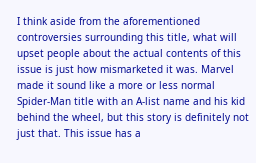I think aside from the aforementioned controversies surrounding this title, what will upset people about the actual contents of this issue is just how mismarketed it was. Marvel made it sound like a more or less normal Spider-Man title with an A-list name and his kid behind the wheel, but this story is definitely not just that. This issue has a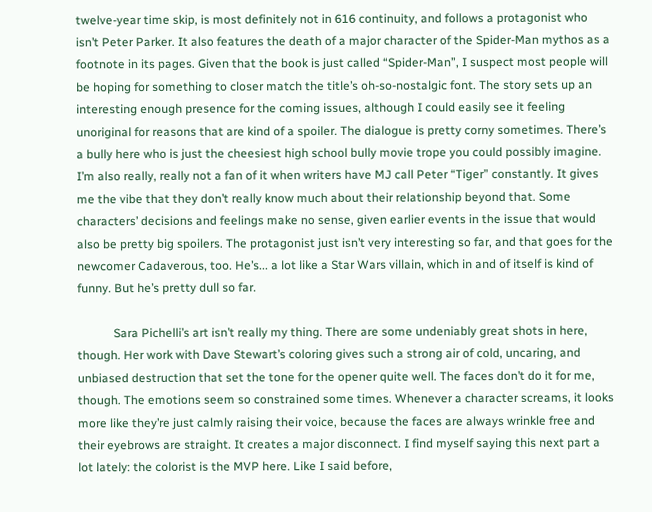twelve-year time skip, is most definitely not in 616 continuity, and follows a protagonist who isn’t Peter Parker. It also features the death of a major character of the Spider-Man mythos as a footnote in its pages. Given that the book is just called “Spider-Man”, I suspect most people will be hoping for something to closer match the title’s oh-so-nostalgic font. The story sets up an interesting enough presence for the coming issues, although I could easily see it feeling unoriginal for reasons that are kind of a spoiler. The dialogue is pretty corny sometimes. There’s a bully here who is just the cheesiest high school bully movie trope you could possibly imagine. I’m also really, really not a fan of it when writers have MJ call Peter “Tiger” constantly. It gives me the vibe that they don’t really know much about their relationship beyond that. Some characters’ decisions and feelings make no sense, given earlier events in the issue that would also be pretty big spoilers. The protagonist just isn’t very interesting so far, and that goes for the newcomer Cadaverous, too. He’s... a lot like a Star Wars villain, which in and of itself is kind of funny. But he’s pretty dull so far.

            Sara Pichelli’s art isn’t really my thing. There are some undeniably great shots in here, though. Her work with Dave Stewart’s coloring gives such a strong air of cold, uncaring, and unbiased destruction that set the tone for the opener quite well. The faces don’t do it for me, though. The emotions seem so constrained some times. Whenever a character screams, it looks more like they’re just calmly raising their voice, because the faces are always wrinkle free and their eyebrows are straight. It creates a major disconnect. I find myself saying this next part a lot lately: the colorist is the MVP here. Like I said before,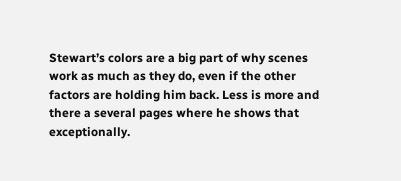Stewart’s colors are a big part of why scenes work as much as they do, even if the other factors are holding him back. Less is more and there a several pages where he shows that exceptionally.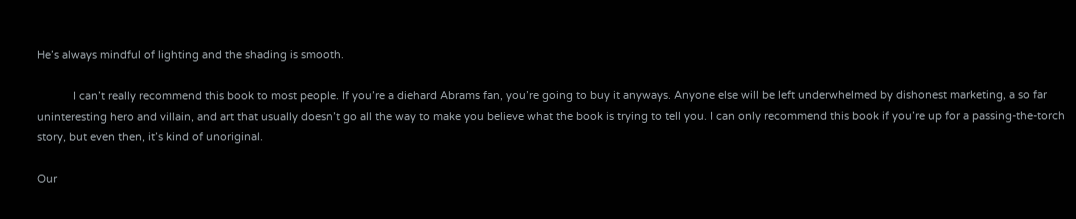He’s always mindful of lighting and the shading is smooth.

            I can’t really recommend this book to most people. If you’re a diehard Abrams fan, you’re going to buy it anyways. Anyone else will be left underwhelmed by dishonest marketing, a so far uninteresting hero and villain, and art that usually doesn’t go all the way to make you believe what the book is trying to tell you. I can only recommend this book if you’re up for a passing-the-torch story, but even then, it’s kind of unoriginal.

Our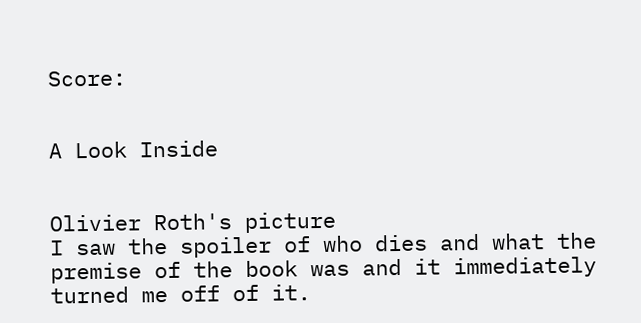Score:


A Look Inside


Olivier Roth's picture
I saw the spoiler of who dies and what the premise of the book was and it immediately turned me off of it.